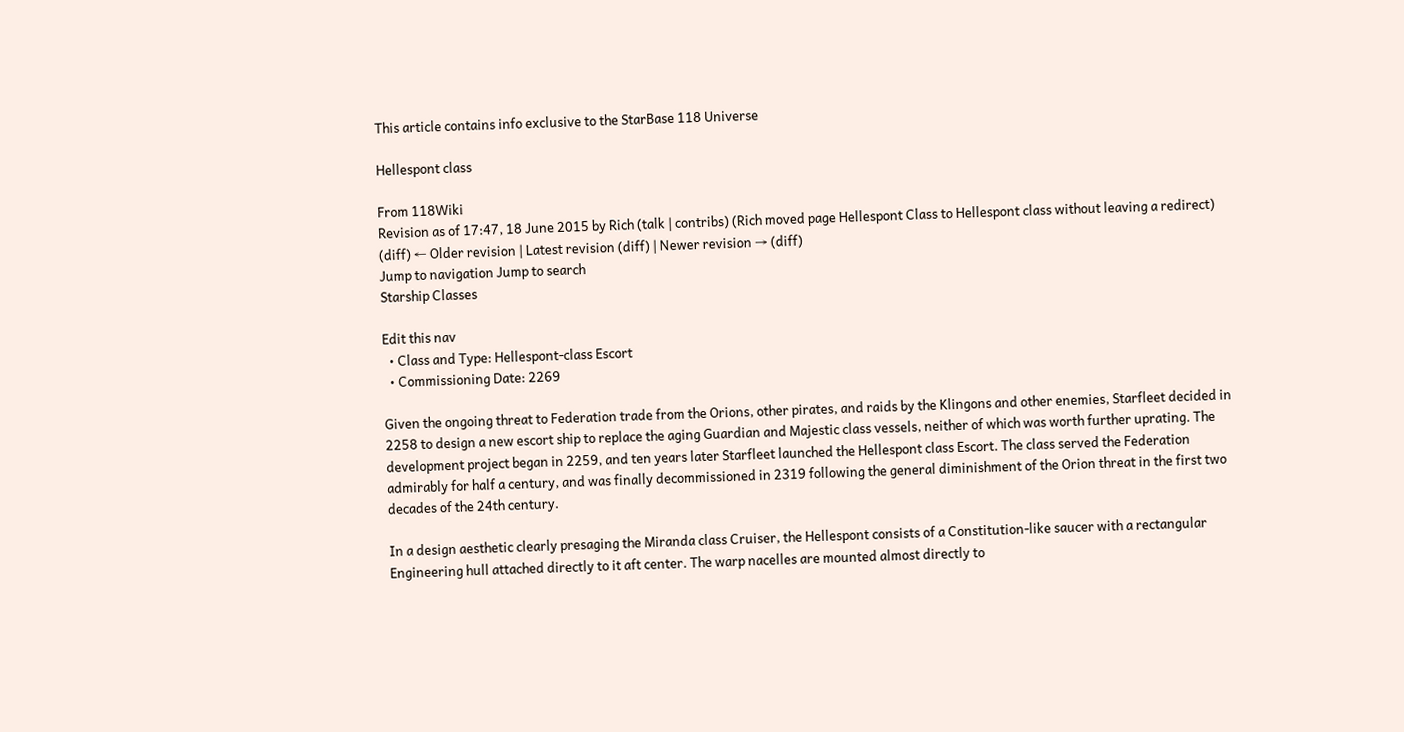This article contains info exclusive to the StarBase 118 Universe

Hellespont class

From 118Wiki
Revision as of 17:47, 18 June 2015 by Rich (talk | contribs) (Rich moved page Hellespont Class to Hellespont class without leaving a redirect)
(diff) ← Older revision | Latest revision (diff) | Newer revision → (diff)
Jump to navigation Jump to search
Starship Classes

Edit this nav
  • Class and Type: Hellespont-class Escort
  • Commissioning Date: 2269

Given the ongoing threat to Federation trade from the Orions, other pirates, and raids by the Klingons and other enemies, Starfleet decided in 2258 to design a new escort ship to replace the aging Guardian and Majestic class vessels, neither of which was worth further uprating. The development project began in 2259, and ten years later Starfleet launched the Hellespont class Escort. The class served the Federation admirably for half a century, and was finally decommissioned in 2319 following the general diminishment of the Orion threat in the first two decades of the 24th century.

In a design aesthetic clearly presaging the Miranda class Cruiser, the Hellespont consists of a Constitution-like saucer with a rectangular Engineering hull attached directly to it aft center. The warp nacelles are mounted almost directly to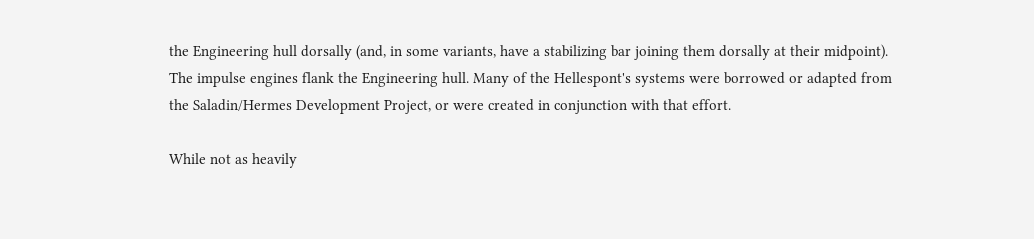the Engineering hull dorsally (and, in some variants, have a stabilizing bar joining them dorsally at their midpoint). The impulse engines flank the Engineering hull. Many of the Hellespont's systems were borrowed or adapted from the Saladin/Hermes Development Project, or were created in conjunction with that effort.

While not as heavily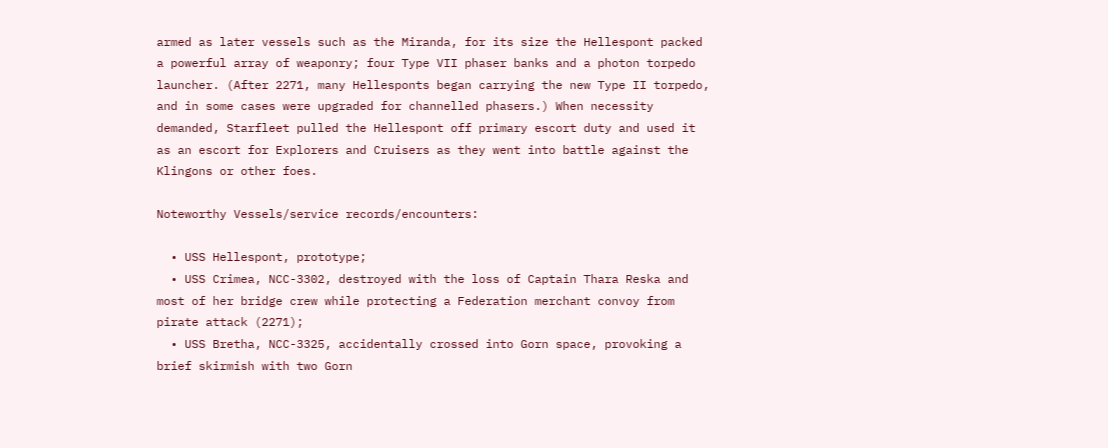armed as later vessels such as the Miranda, for its size the Hellespont packed a powerful array of weaponry; four Type VII phaser banks and a photon torpedo launcher. (After 2271, many Hellesponts began carrying the new Type II torpedo, and in some cases were upgraded for channelled phasers.) When necessity demanded, Starfleet pulled the Hellespont off primary escort duty and used it as an escort for Explorers and Cruisers as they went into battle against the Klingons or other foes.

Noteworthy Vessels/service records/encounters:

  • USS Hellespont, prototype;
  • USS Crimea, NCC-3302, destroyed with the loss of Captain Thara Reska and most of her bridge crew while protecting a Federation merchant convoy from pirate attack (2271);
  • USS Bretha, NCC-3325, accidentally crossed into Gorn space, provoking a brief skirmish with two Gorn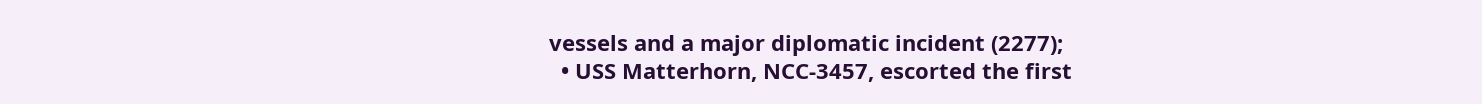vessels and a major diplomatic incident (2277);
  • USS Matterhorn, NCC-3457, escorted the first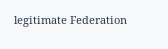legitimate Federation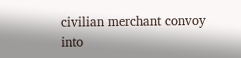civilian merchant convoy into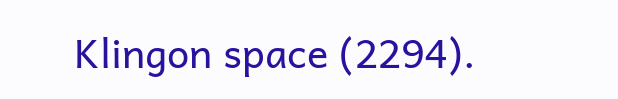Klingon space (2294).